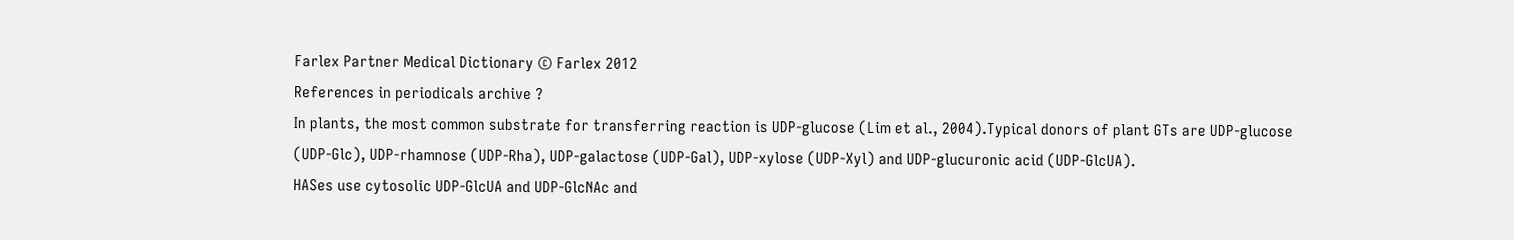Farlex Partner Medical Dictionary © Farlex 2012
References in periodicals archive ?
In plants, the most common substrate for transferring reaction is UDP-glucose (Lim et al., 2004).Typical donors of plant GTs are UDP-glucose (UDP-Glc), UDP-rhamnose (UDP-Rha), UDP-galactose (UDP-Gal), UDP-xylose (UDP-Xyl) and UDP-glucuronic acid (UDP-GlcUA).
HASes use cytosolic UDP-GlcUA and UDP-GlcNAc and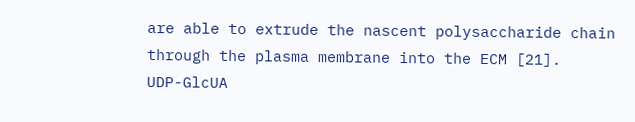are able to extrude the nascent polysaccharide chain through the plasma membrane into the ECM [21].
UDP-GlcUA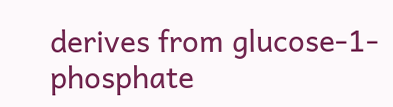derives from glucose-1-phosphate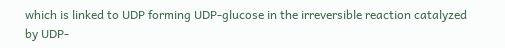which is linked to UDP forming UDP-glucose in the irreversible reaction catalyzed by UDP-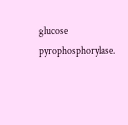glucose pyrophosphorylase.